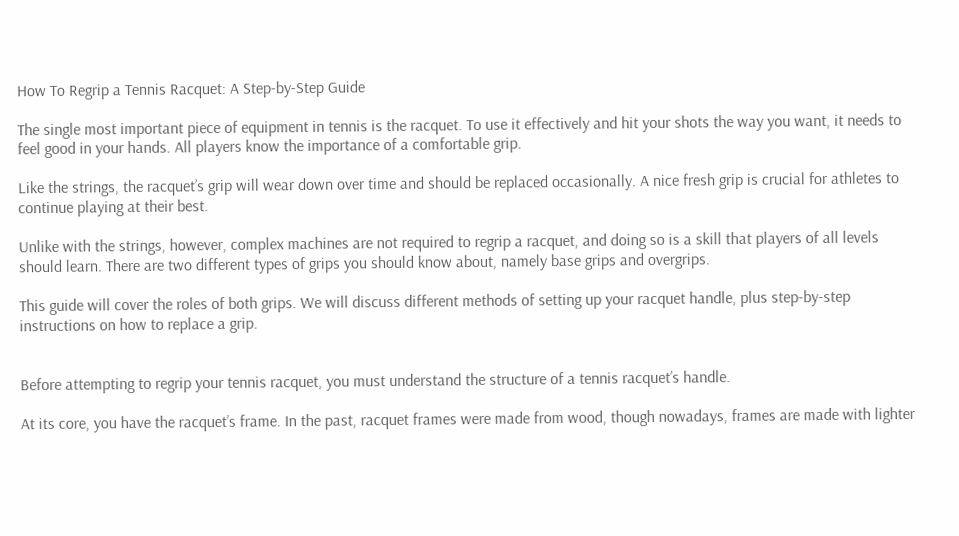How To Regrip a Tennis Racquet: A Step-by-Step Guide

The single most important piece of equipment in tennis is the racquet. To use it effectively and hit your shots the way you want, it needs to feel good in your hands. All players know the importance of a comfortable grip.

Like the strings, the racquet’s grip will wear down over time and should be replaced occasionally. A nice fresh grip is crucial for athletes to continue playing at their best.

Unlike with the strings, however, complex machines are not required to regrip a racquet, and doing so is a skill that players of all levels should learn. There are two different types of grips you should know about, namely base grips and overgrips.

This guide will cover the roles of both grips. We will discuss different methods of setting up your racquet handle, plus step-by-step instructions on how to replace a grip.


Before attempting to regrip your tennis racquet, you must understand the structure of a tennis racquet’s handle.

At its core, you have the racquet’s frame. In the past, racquet frames were made from wood, though nowadays, frames are made with lighter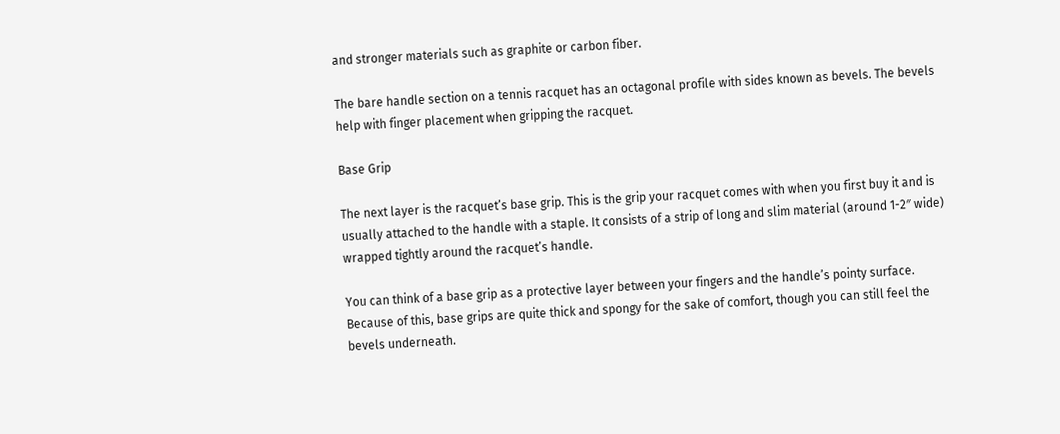and stronger materials such as graphite or carbon fiber.

The bare handle section on a tennis racquet has an octagonal profile with sides known as bevels. The bevels help with finger placement when gripping the racquet.

Base Grip

The next layer is the racquet’s base grip. This is the grip your racquet comes with when you first buy it and is usually attached to the handle with a staple. It consists of a strip of long and slim material (around 1-2″ wide) wrapped tightly around the racquet’s handle.

You can think of a base grip as a protective layer between your fingers and the handle’s pointy surface. Because of this, base grips are quite thick and spongy for the sake of comfort, though you can still feel the bevels underneath.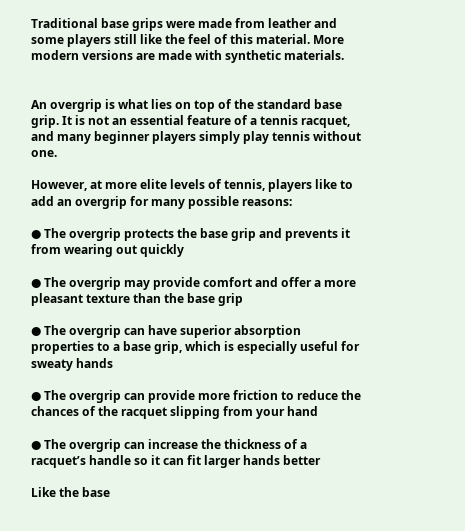Traditional base grips were made from leather and some players still like the feel of this material. More modern versions are made with synthetic materials.


An overgrip is what lies on top of the standard base grip. It is not an essential feature of a tennis racquet, and many beginner players simply play tennis without one.

However, at more elite levels of tennis, players like to add an overgrip for many possible reasons:

● The overgrip protects the base grip and prevents it from wearing out quickly

● The overgrip may provide comfort and offer a more pleasant texture than the base grip

● The overgrip can have superior absorption properties to a base grip, which is especially useful for sweaty hands

● The overgrip can provide more friction to reduce the chances of the racquet slipping from your hand

● The overgrip can increase the thickness of a racquet’s handle so it can fit larger hands better

Like the base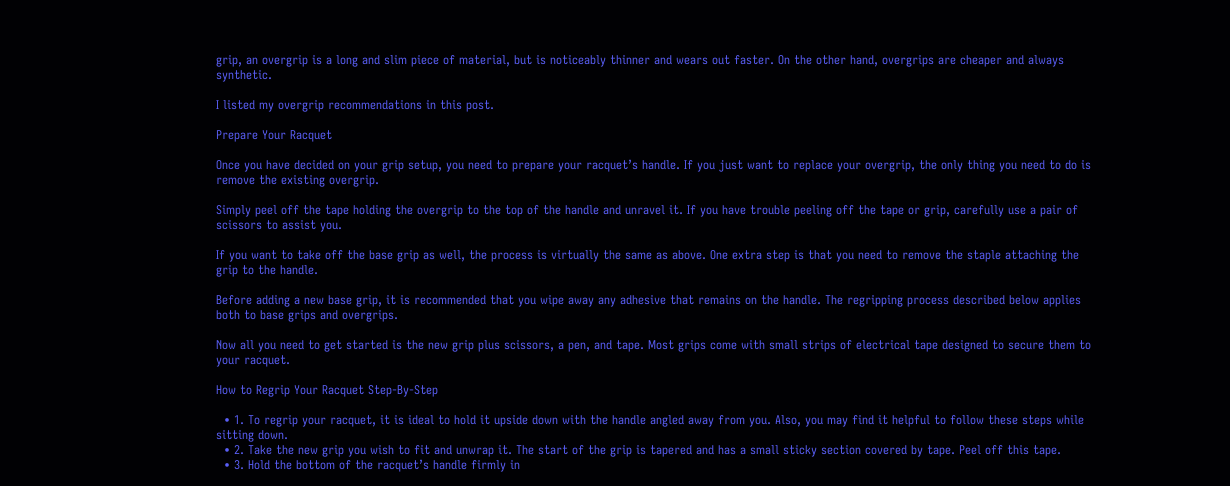grip, an overgrip is a long and slim piece of material, but is noticeably thinner and wears out faster. On the other hand, overgrips are cheaper and always synthetic.

I listed my overgrip recommendations in this post.

Prepare Your Racquet

Once you have decided on your grip setup, you need to prepare your racquet’s handle. If you just want to replace your overgrip, the only thing you need to do is remove the existing overgrip.

Simply peel off the tape holding the overgrip to the top of the handle and unravel it. If you have trouble peeling off the tape or grip, carefully use a pair of scissors to assist you.

If you want to take off the base grip as well, the process is virtually the same as above. One extra step is that you need to remove the staple attaching the grip to the handle.

Before adding a new base grip, it is recommended that you wipe away any adhesive that remains on the handle. The regripping process described below applies both to base grips and overgrips.

Now all you need to get started is the new grip plus scissors, a pen, and tape. Most grips come with small strips of electrical tape designed to secure them to your racquet.

How to Regrip Your Racquet Step-By-Step

  • 1. To regrip your racquet, it is ideal to hold it upside down with the handle angled away from you. Also, you may find it helpful to follow these steps while sitting down.
  • 2. Take the new grip you wish to fit and unwrap it. The start of the grip is tapered and has a small sticky section covered by tape. Peel off this tape.
  • 3. Hold the bottom of the racquet’s handle firmly in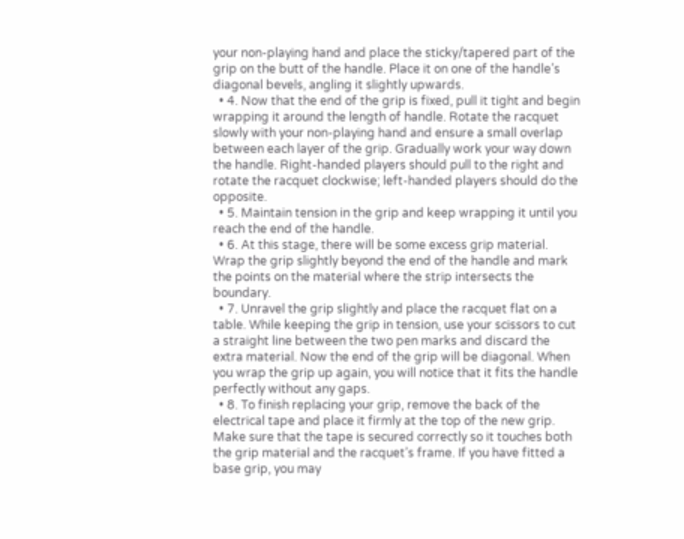your non-playing hand and place the sticky/tapered part of the grip on the butt of the handle. Place it on one of the handle’s diagonal bevels, angling it slightly upwards.
  • 4. Now that the end of the grip is fixed, pull it tight and begin wrapping it around the length of handle. Rotate the racquet slowly with your non-playing hand and ensure a small overlap between each layer of the grip. Gradually work your way down the handle. Right-handed players should pull to the right and rotate the racquet clockwise; left-handed players should do the opposite.
  • 5. Maintain tension in the grip and keep wrapping it until you reach the end of the handle.
  • 6. At this stage, there will be some excess grip material. Wrap the grip slightly beyond the end of the handle and mark the points on the material where the strip intersects the boundary.
  • 7. Unravel the grip slightly and place the racquet flat on a table. While keeping the grip in tension, use your scissors to cut a straight line between the two pen marks and discard the extra material. Now the end of the grip will be diagonal. When you wrap the grip up again, you will notice that it fits the handle perfectly without any gaps.
  • 8. To finish replacing your grip, remove the back of the electrical tape and place it firmly at the top of the new grip. Make sure that the tape is secured correctly so it touches both the grip material and the racquet’s frame. If you have fitted a base grip, you may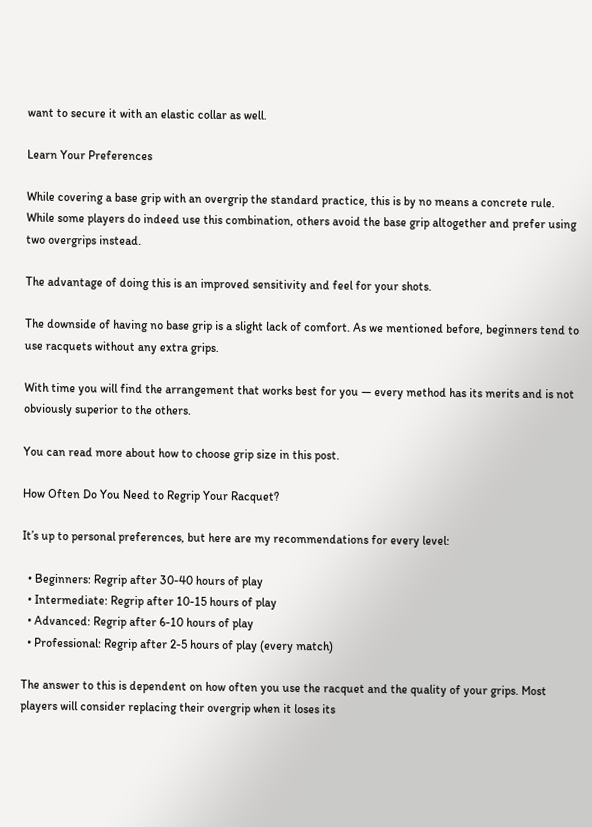want to secure it with an elastic collar as well.

Learn Your Preferences

While covering a base grip with an overgrip the standard practice, this is by no means a concrete rule. While some players do indeed use this combination, others avoid the base grip altogether and prefer using two overgrips instead.

The advantage of doing this is an improved sensitivity and feel for your shots.

The downside of having no base grip is a slight lack of comfort. As we mentioned before, beginners tend to use racquets without any extra grips.

With time you will find the arrangement that works best for you ― every method has its merits and is not obviously superior to the others.

You can read more about how to choose grip size in this post.

How Often Do You Need to Regrip Your Racquet?

It’s up to personal preferences, but here are my recommendations for every level:

  • Beginners: Regrip after 30-40 hours of play
  • Intermediate: Regrip after 10-15 hours of play
  • Advanced: Regrip after 6-10 hours of play
  • Professional: Regrip after 2-5 hours of play (every match)

The answer to this is dependent on how often you use the racquet and the quality of your grips. Most players will consider replacing their overgrip when it loses its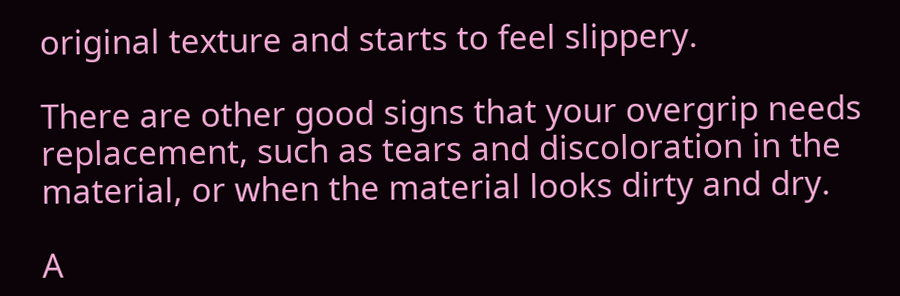original texture and starts to feel slippery.

There are other good signs that your overgrip needs replacement, such as tears and discoloration in the material, or when the material looks dirty and dry.

A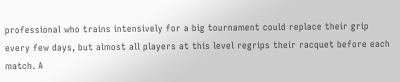professional who trains intensively for a big tournament could replace their grip every few days, but almost all players at this level regrips their racquet before each match. A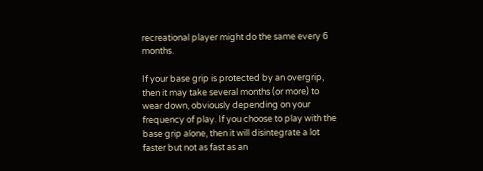recreational player might do the same every 6 months.

If your base grip is protected by an overgrip, then it may take several months (or more) to wear down, obviously depending on your frequency of play. If you choose to play with the base grip alone, then it will disintegrate a lot faster but not as fast as an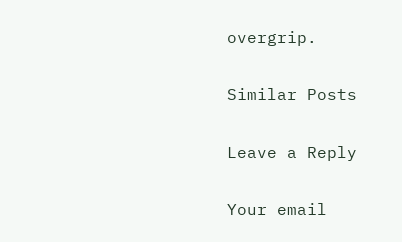overgrip.

Similar Posts

Leave a Reply

Your email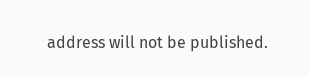address will not be published.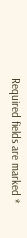Required fields are marked *